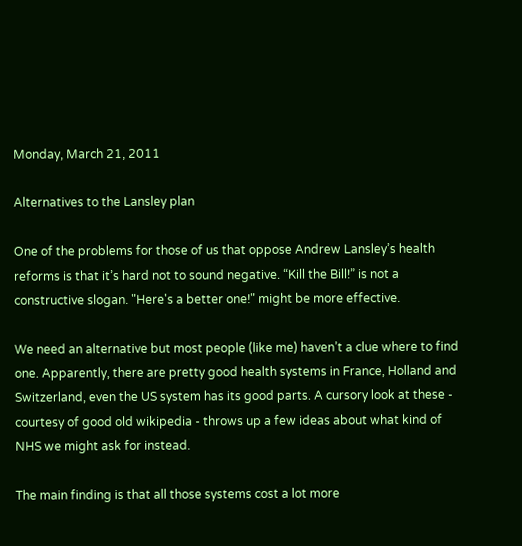Monday, March 21, 2011

Alternatives to the Lansley plan

One of the problems for those of us that oppose Andrew Lansley’s health reforms is that it’s hard not to sound negative. “Kill the Bill!” is not a constructive slogan. "Here's a better one!" might be more effective.

We need an alternative but most people (like me) haven’t a clue where to find one. Apparently, there are pretty good health systems in France, Holland and Switzerland, even the US system has its good parts. A cursory look at these - courtesy of good old wikipedia - throws up a few ideas about what kind of NHS we might ask for instead.

The main finding is that all those systems cost a lot more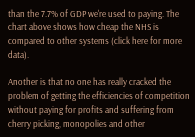than the 7.7% of GDP we're used to paying. The chart above shows how cheap the NHS is compared to other systems (click here for more data).

Another is that no one has really cracked the problem of getting the efficiencies of competition without paying for profits and suffering from cherry picking, monopolies and other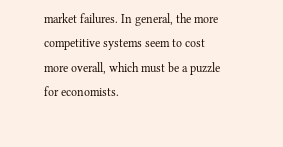market failures. In general, the more competitive systems seem to cost more overall, which must be a puzzle for economists.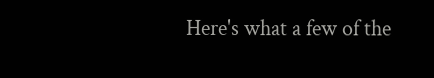Here's what a few of the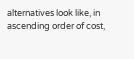alternatives look like, in ascending order of cost,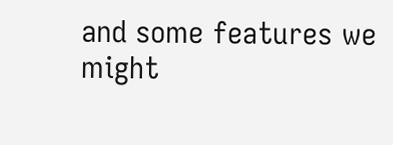and some features we might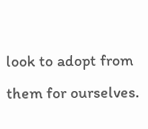look to adopt from them for ourselves.